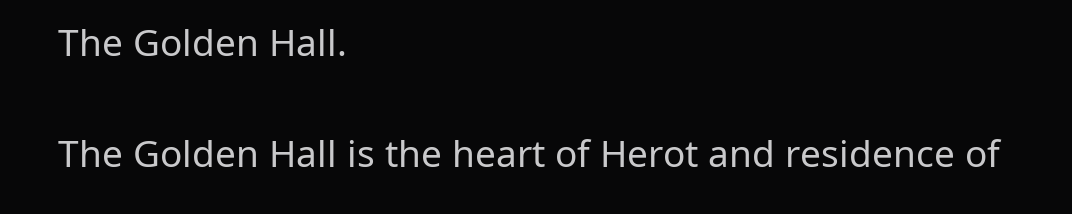The Golden Hall.

The Golden Hall is the heart of Herot and residence of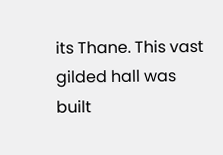its Thane. This vast gilded hall was built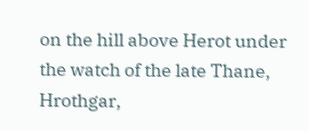on the hill above Herot under the watch of the late Thane, Hrothgar,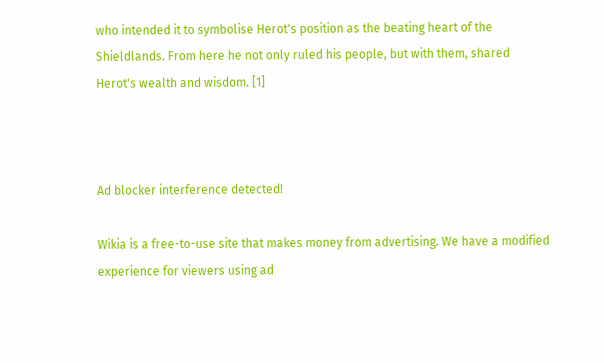who intended it to symbolise Herot's position as the beating heart of the Shieldlands. From here he not only ruled his people, but with them, shared Herot's wealth and wisdom. [1]



Ad blocker interference detected!

Wikia is a free-to-use site that makes money from advertising. We have a modified experience for viewers using ad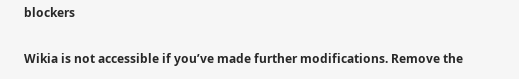blockers

Wikia is not accessible if you’ve made further modifications. Remove the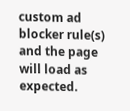custom ad blocker rule(s) and the page will load as expected.